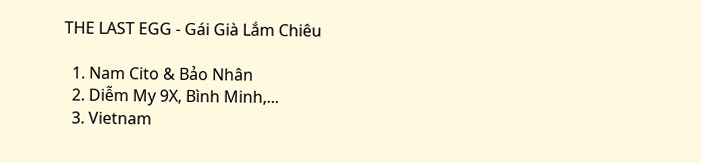THE LAST EGG - Gái Già Lắm Chiêu

  1. Nam Cito & Bảo Nhân
  2. Diễm My 9X, Bình Minh,...
  3. Vietnam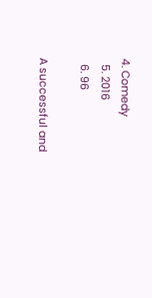4. Comedy
  5. 2016
  6. 96

A successful and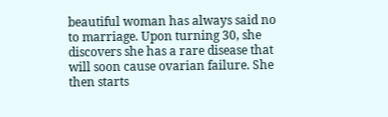beautiful woman has always said no to marriage. Upon turning 30, she discovers she has a rare disease that will soon cause ovarian failure. She then starts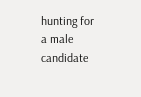hunting for a male candidate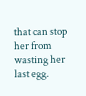that can stop her from wasting her last egg.